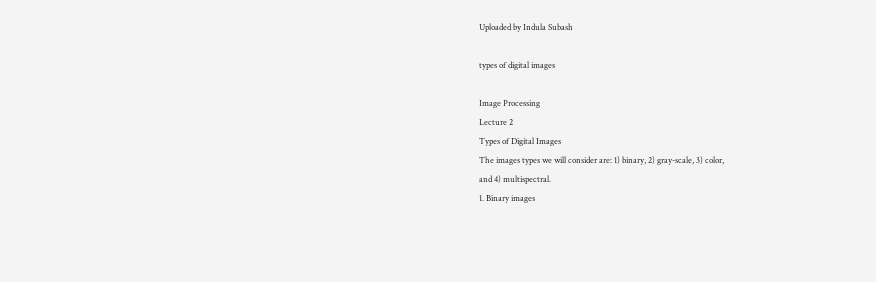Uploaded by Indula Subash

types of digital images

Image Processing
Lecture 2
Types of Digital Images
The images types we will consider are: 1) binary, 2) gray-scale, 3) color,
and 4) multispectral.
1. Binary images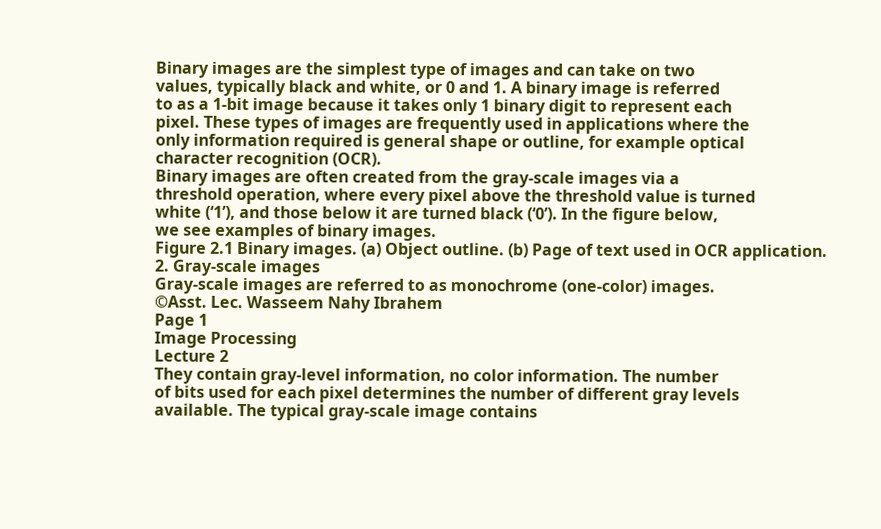Binary images are the simplest type of images and can take on two
values, typically black and white, or 0 and 1. A binary image is referred
to as a 1-bit image because it takes only 1 binary digit to represent each
pixel. These types of images are frequently used in applications where the
only information required is general shape or outline, for example optical
character recognition (OCR).
Binary images are often created from the gray-scale images via a
threshold operation, where every pixel above the threshold value is turned
white (‘1’), and those below it are turned black (‘0’). In the figure below,
we see examples of binary images.
Figure 2.1 Binary images. (a) Object outline. (b) Page of text used in OCR application.
2. Gray-scale images
Gray-scale images are referred to as monochrome (one-color) images.
©Asst. Lec. Wasseem Nahy Ibrahem
Page 1
Image Processing
Lecture 2
They contain gray-level information, no color information. The number
of bits used for each pixel determines the number of different gray levels
available. The typical gray-scale image contains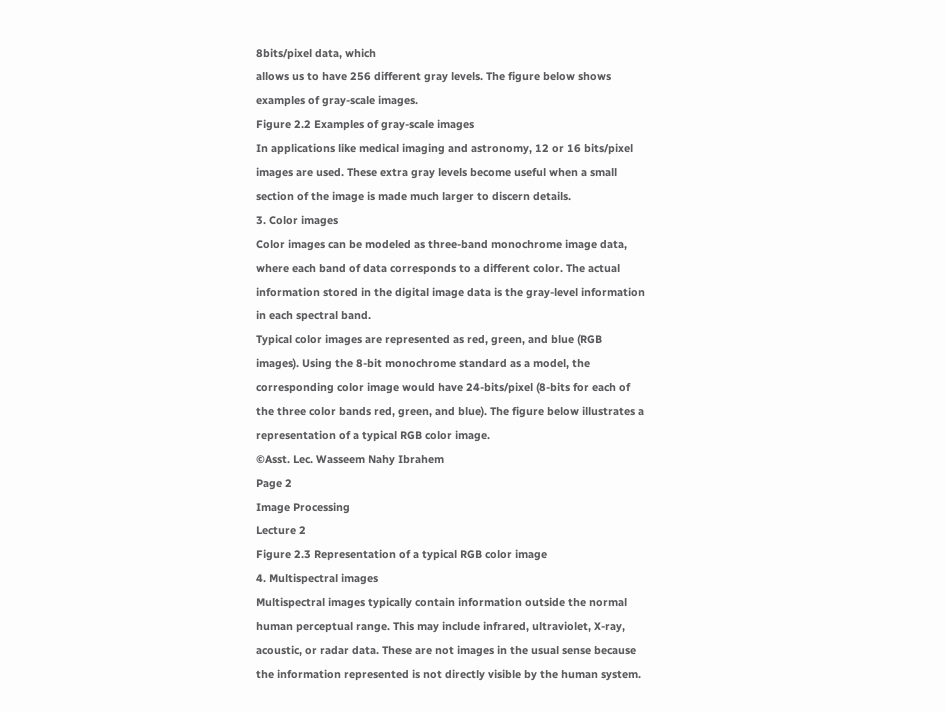8bits/pixel data, which
allows us to have 256 different gray levels. The figure below shows
examples of gray-scale images.
Figure 2.2 Examples of gray-scale images
In applications like medical imaging and astronomy, 12 or 16 bits/pixel
images are used. These extra gray levels become useful when a small
section of the image is made much larger to discern details.
3. Color images
Color images can be modeled as three-band monochrome image data,
where each band of data corresponds to a different color. The actual
information stored in the digital image data is the gray-level information
in each spectral band.
Typical color images are represented as red, green, and blue (RGB
images). Using the 8-bit monochrome standard as a model, the
corresponding color image would have 24-bits/pixel (8-bits for each of
the three color bands red, green, and blue). The figure below illustrates a
representation of a typical RGB color image.
©Asst. Lec. Wasseem Nahy Ibrahem
Page 2
Image Processing
Lecture 2
Figure 2.3 Representation of a typical RGB color image
4. Multispectral images
Multispectral images typically contain information outside the normal
human perceptual range. This may include infrared, ultraviolet, X-ray,
acoustic, or radar data. These are not images in the usual sense because
the information represented is not directly visible by the human system.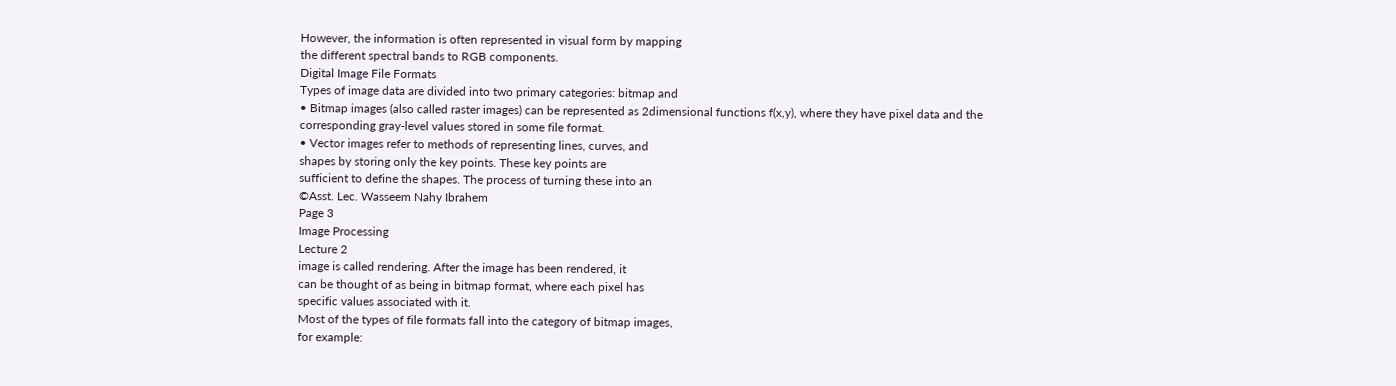However, the information is often represented in visual form by mapping
the different spectral bands to RGB components.
Digital Image File Formats
Types of image data are divided into two primary categories: bitmap and
• Bitmap images (also called raster images) can be represented as 2dimensional functions f(x,y), where they have pixel data and the
corresponding gray-level values stored in some file format.
• Vector images refer to methods of representing lines, curves, and
shapes by storing only the key points. These key points are
sufficient to define the shapes. The process of turning these into an
©Asst. Lec. Wasseem Nahy Ibrahem
Page 3
Image Processing
Lecture 2
image is called rendering. After the image has been rendered, it
can be thought of as being in bitmap format, where each pixel has
specific values associated with it.
Most of the types of file formats fall into the category of bitmap images,
for example: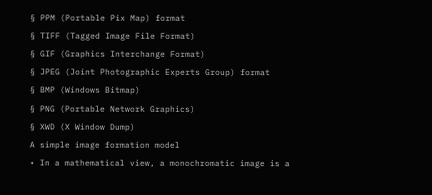§ PPM (Portable Pix Map) format
§ TIFF (Tagged Image File Format)
§ GIF (Graphics Interchange Format)
§ JPEG (Joint Photographic Experts Group) format
§ BMP (Windows Bitmap)
§ PNG (Portable Network Graphics)
§ XWD (X Window Dump)
A simple image formation model
• In a mathematical view, a monochromatic image is a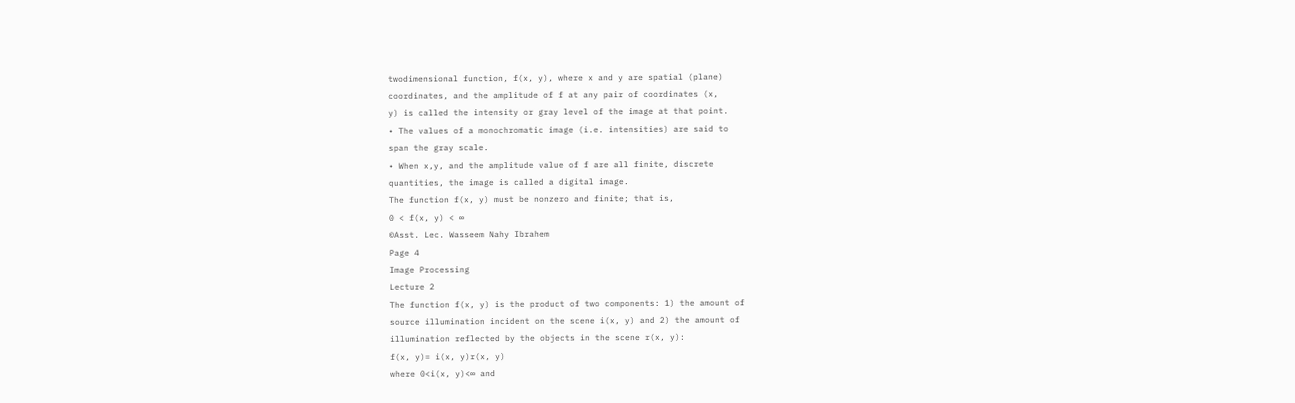twodimensional function, f(x, y), where x and y are spatial (plane)
coordinates, and the amplitude of f at any pair of coordinates (x,
y) is called the intensity or gray level of the image at that point.
• The values of a monochromatic image (i.e. intensities) are said to
span the gray scale.
• When x,y, and the amplitude value of f are all finite, discrete
quantities, the image is called a digital image.
The function f(x, y) must be nonzero and finite; that is,
0 < f(x, y) < ∞
©Asst. Lec. Wasseem Nahy Ibrahem
Page 4
Image Processing
Lecture 2
The function f(x, y) is the product of two components: 1) the amount of
source illumination incident on the scene i(x, y) and 2) the amount of
illumination reflected by the objects in the scene r(x, y):
f(x, y)= i(x, y)r(x, y)
where 0<i(x, y)<∞ and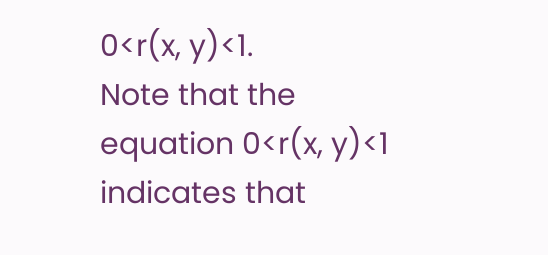0<r(x, y)<1.
Note that the equation 0<r(x, y)<1 indicates that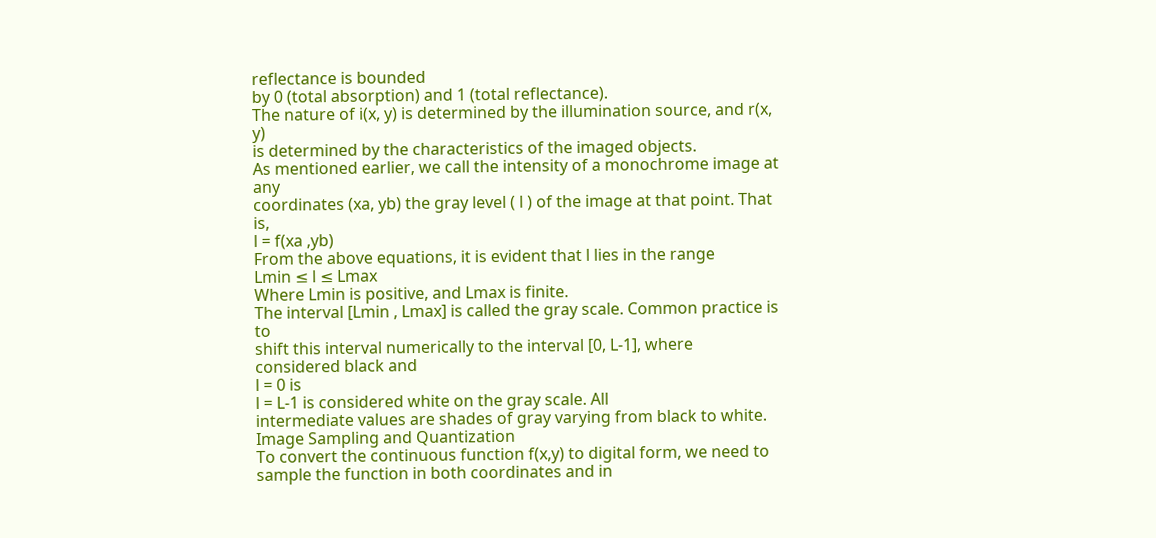reflectance is bounded
by 0 (total absorption) and 1 (total reflectance).
The nature of i(x, y) is determined by the illumination source, and r(x, y)
is determined by the characteristics of the imaged objects.
As mentioned earlier, we call the intensity of a monochrome image at any
coordinates (xa, yb) the gray level ( l ) of the image at that point. That is,
l = f(xa ,yb)
From the above equations, it is evident that l lies in the range
Lmin ≤ l ≤ Lmax
Where Lmin is positive, and Lmax is finite.
The interval [Lmin , Lmax] is called the gray scale. Common practice is to
shift this interval numerically to the interval [0, L-1], where
considered black and
l = 0 is
l = L-1 is considered white on the gray scale. All
intermediate values are shades of gray varying from black to white.
Image Sampling and Quantization
To convert the continuous function f(x,y) to digital form, we need to
sample the function in both coordinates and in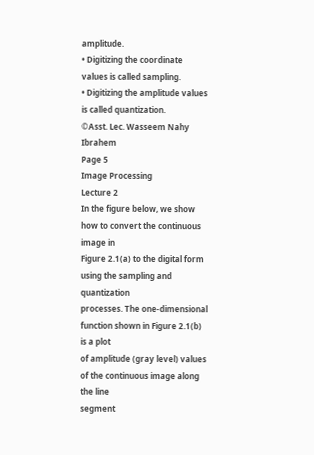amplitude.
• Digitizing the coordinate values is called sampling.
• Digitizing the amplitude values is called quantization.
©Asst. Lec. Wasseem Nahy Ibrahem
Page 5
Image Processing
Lecture 2
In the figure below, we show how to convert the continuous image in
Figure 2.1(a) to the digital form using the sampling and quantization
processes. The one-dimensional function shown in Figure 2.1(b) is a plot
of amplitude (gray level) values of the continuous image along the line
segment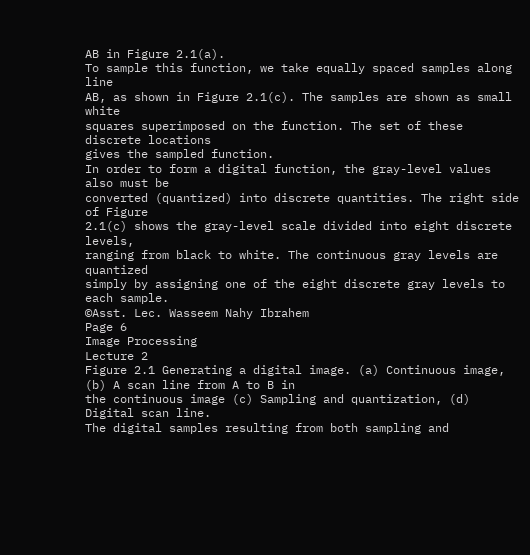AB in Figure 2.1(a).
To sample this function, we take equally spaced samples along line
AB, as shown in Figure 2.1(c). The samples are shown as small white
squares superimposed on the function. The set of these discrete locations
gives the sampled function.
In order to form a digital function, the gray-level values also must be
converted (quantized) into discrete quantities. The right side of Figure
2.1(c) shows the gray-level scale divided into eight discrete levels,
ranging from black to white. The continuous gray levels are quantized
simply by assigning one of the eight discrete gray levels to each sample.
©Asst. Lec. Wasseem Nahy Ibrahem
Page 6
Image Processing
Lecture 2
Figure 2.1 Generating a digital image. (a) Continuous image, (b) A scan line from A to B in
the continuous image (c) Sampling and quantization, (d) Digital scan line.
The digital samples resulting from both sampling and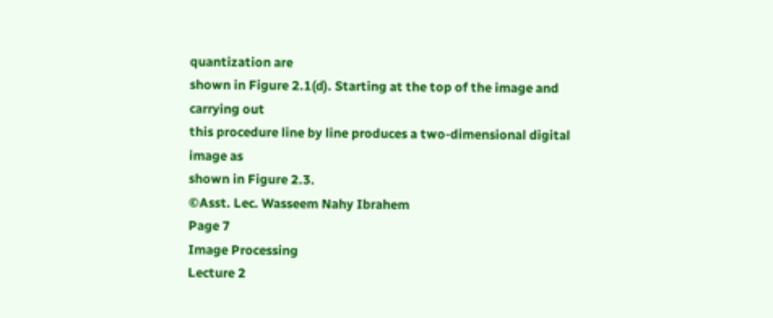quantization are
shown in Figure 2.1(d). Starting at the top of the image and carrying out
this procedure line by line produces a two-dimensional digital image as
shown in Figure 2.3.
©Asst. Lec. Wasseem Nahy Ibrahem
Page 7
Image Processing
Lecture 2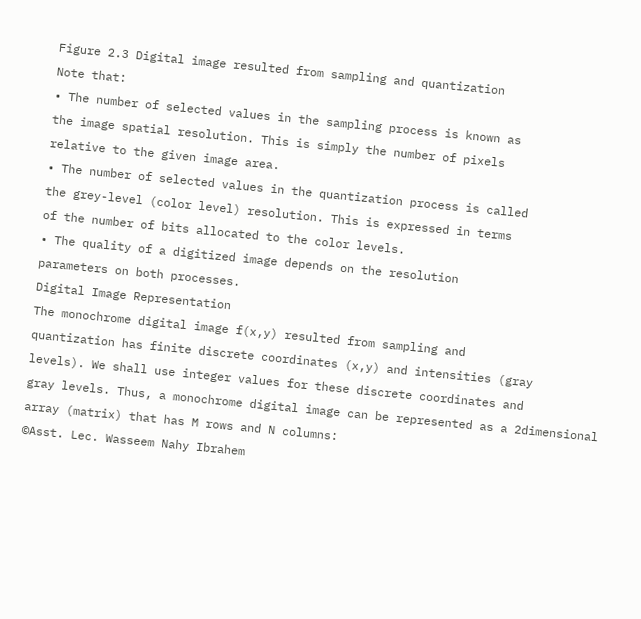Figure 2.3 Digital image resulted from sampling and quantization
Note that:
• The number of selected values in the sampling process is known as
the image spatial resolution. This is simply the number of pixels
relative to the given image area.
• The number of selected values in the quantization process is called
the grey-level (color level) resolution. This is expressed in terms
of the number of bits allocated to the color levels.
• The quality of a digitized image depends on the resolution
parameters on both processes.
Digital Image Representation
The monochrome digital image f(x,y) resulted from sampling and
quantization has finite discrete coordinates (x,y) and intensities (gray
levels). We shall use integer values for these discrete coordinates and
gray levels. Thus, a monochrome digital image can be represented as a 2dimensional array (matrix) that has M rows and N columns:
©Asst. Lec. Wasseem Nahy Ibrahem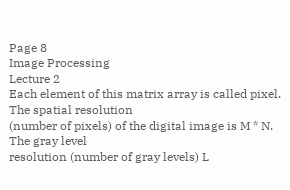Page 8
Image Processing
Lecture 2
Each element of this matrix array is called pixel. The spatial resolution
(number of pixels) of the digital image is M * N. The gray level
resolution (number of gray levels) L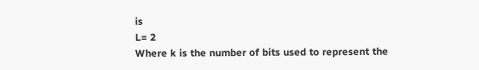is
L= 2
Where k is the number of bits used to represent the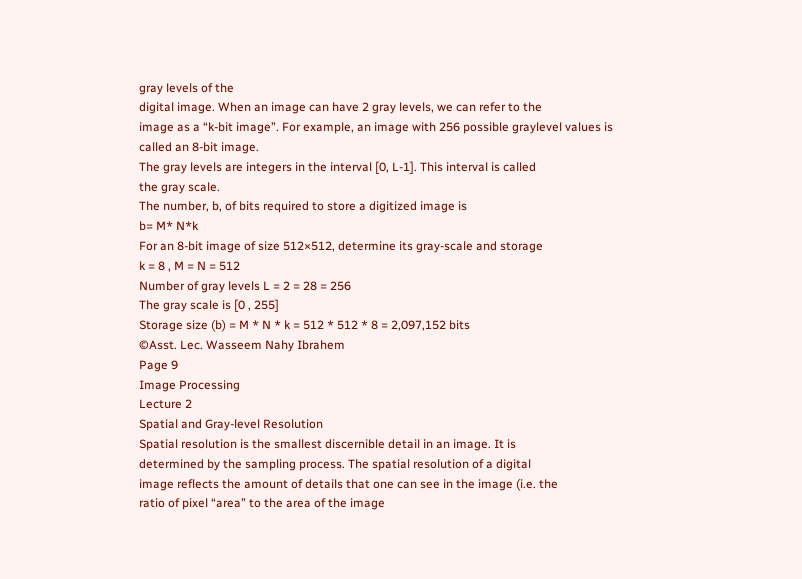gray levels of the
digital image. When an image can have 2 gray levels, we can refer to the
image as a “k-bit image”. For example, an image with 256 possible graylevel values is called an 8-bit image.
The gray levels are integers in the interval [0, L-1]. This interval is called
the gray scale.
The number, b, of bits required to store a digitized image is
b= M* N*k
For an 8-bit image of size 512×512, determine its gray-scale and storage
k = 8 , M = N = 512
Number of gray levels L = 2 = 28 = 256
The gray scale is [0 , 255]
Storage size (b) = M * N * k = 512 * 512 * 8 = 2,097,152 bits
©Asst. Lec. Wasseem Nahy Ibrahem
Page 9
Image Processing
Lecture 2
Spatial and Gray-level Resolution
Spatial resolution is the smallest discernible detail in an image. It is
determined by the sampling process. The spatial resolution of a digital
image reflects the amount of details that one can see in the image (i.e. the
ratio of pixel “area” to the area of the image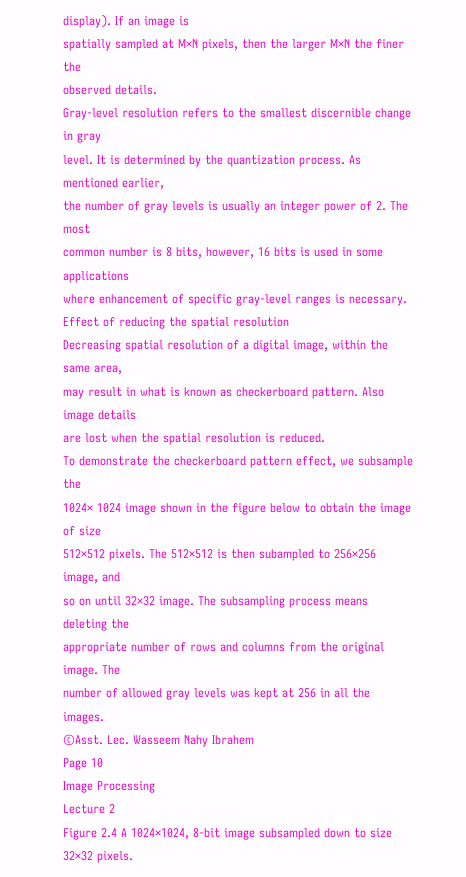display). If an image is
spatially sampled at M×N pixels, then the larger M×N the finer the
observed details.
Gray-level resolution refers to the smallest discernible change in gray
level. It is determined by the quantization process. As mentioned earlier,
the number of gray levels is usually an integer power of 2. The most
common number is 8 bits, however, 16 bits is used in some applications
where enhancement of specific gray-level ranges is necessary.
Effect of reducing the spatial resolution
Decreasing spatial resolution of a digital image, within the same area,
may result in what is known as checkerboard pattern. Also image details
are lost when the spatial resolution is reduced.
To demonstrate the checkerboard pattern effect, we subsample the
1024× 1024 image shown in the figure below to obtain the image of size
512×512 pixels. The 512×512 is then subampled to 256×256 image, and
so on until 32×32 image. The subsampling process means deleting the
appropriate number of rows and columns from the original image. The
number of allowed gray levels was kept at 256 in all the images.
©Asst. Lec. Wasseem Nahy Ibrahem
Page 10
Image Processing
Lecture 2
Figure 2.4 A 1024×1024, 8-bit image subsampled down to size 32×32 pixels.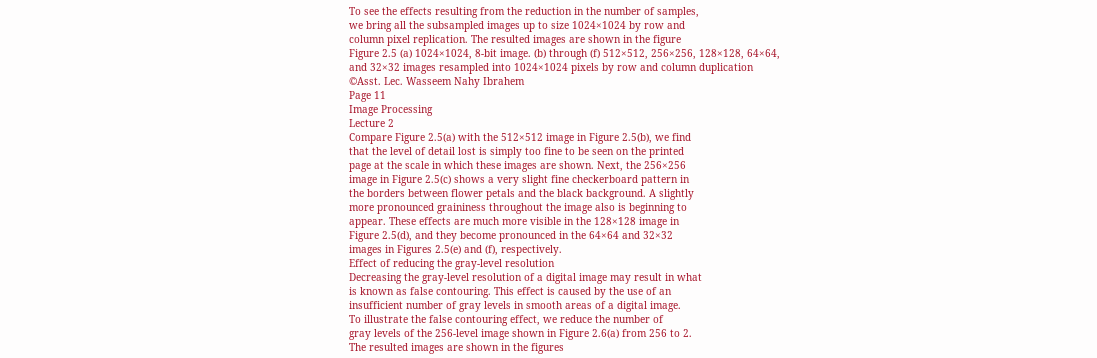To see the effects resulting from the reduction in the number of samples,
we bring all the subsampled images up to size 1024×1024 by row and
column pixel replication. The resulted images are shown in the figure
Figure 2.5 (a) 1024×1024, 8-bit image. (b) through (f) 512×512, 256×256, 128×128, 64×64,
and 32×32 images resampled into 1024×1024 pixels by row and column duplication
©Asst. Lec. Wasseem Nahy Ibrahem
Page 11
Image Processing
Lecture 2
Compare Figure 2.5(a) with the 512×512 image in Figure 2.5(b), we find
that the level of detail lost is simply too fine to be seen on the printed
page at the scale in which these images are shown. Next, the 256×256
image in Figure 2.5(c) shows a very slight fine checkerboard pattern in
the borders between flower petals and the black background. A slightly
more pronounced graininess throughout the image also is beginning to
appear. These effects are much more visible in the 128×128 image in
Figure 2.5(d), and they become pronounced in the 64×64 and 32×32
images in Figures 2.5(e) and (f), respectively.
Effect of reducing the gray-level resolution
Decreasing the gray-level resolution of a digital image may result in what
is known as false contouring. This effect is caused by the use of an
insufficient number of gray levels in smooth areas of a digital image.
To illustrate the false contouring effect, we reduce the number of
gray levels of the 256-level image shown in Figure 2.6(a) from 256 to 2.
The resulted images are shown in the figures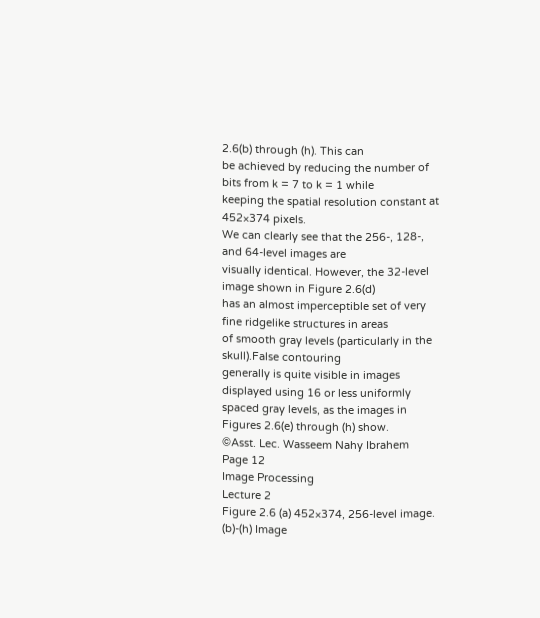2.6(b) through (h). This can
be achieved by reducing the number of bits from k = 7 to k = 1 while
keeping the spatial resolution constant at 452×374 pixels.
We can clearly see that the 256-, 128-, and 64-level images are
visually identical. However, the 32-level image shown in Figure 2.6(d)
has an almost imperceptible set of very fine ridgelike structures in areas
of smooth gray levels (particularly in the skull).False contouring
generally is quite visible in images displayed using 16 or less uniformly
spaced gray levels, as the images in Figures 2.6(e) through (h) show.
©Asst. Lec. Wasseem Nahy Ibrahem
Page 12
Image Processing
Lecture 2
Figure 2.6 (a) 452×374, 256-level image. (b)-(h) Image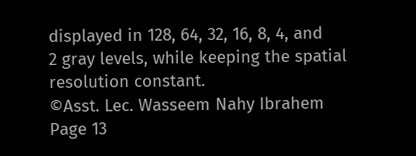displayed in 128, 64, 32, 16, 8, 4, and
2 gray levels, while keeping the spatial resolution constant.
©Asst. Lec. Wasseem Nahy Ibrahem
Page 13